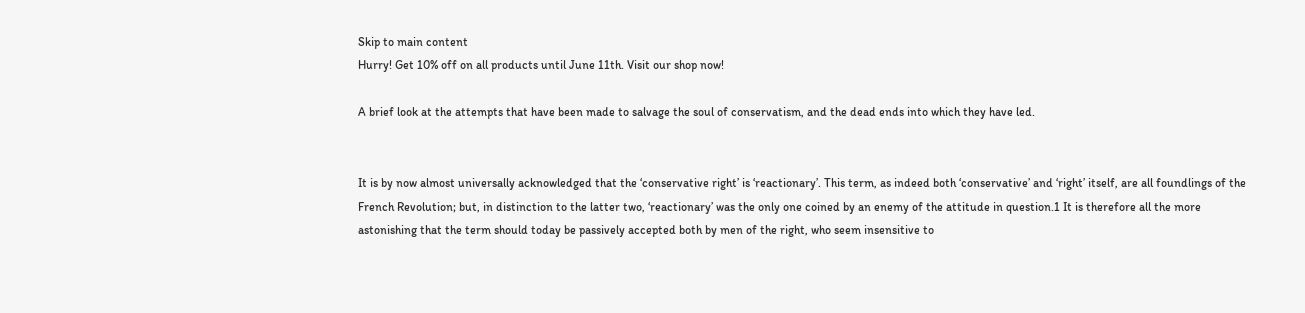Skip to main content
Hurry! Get 10% off on all products until June 11th. Visit our shop now!

A brief look at the attempts that have been made to salvage the soul of conservatism, and the dead ends into which they have led.


It is by now almost universally acknowledged that the ‘conservative right’ is ‘reactionary’. This term, as indeed both ‘conservative’ and ‘right’ itself, are all foundlings of the French Revolution; but, in distinction to the latter two, ‘reactionary’ was the only one coined by an enemy of the attitude in question.1 It is therefore all the more astonishing that the term should today be passively accepted both by men of the right, who seem insensitive to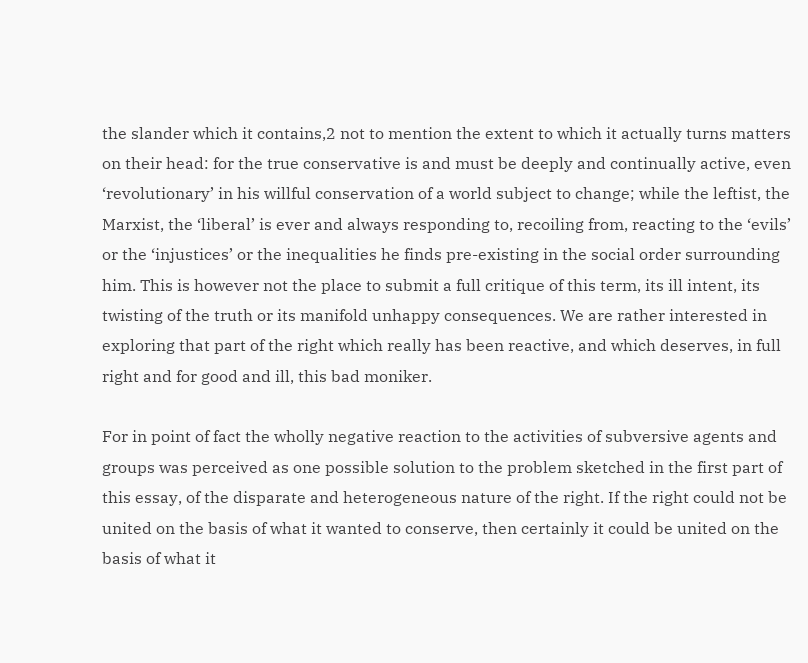the slander which it contains,2 not to mention the extent to which it actually turns matters on their head: for the true conservative is and must be deeply and continually active, even ‘revolutionary’ in his willful conservation of a world subject to change; while the leftist, the Marxist, the ‘liberal’ is ever and always responding to, recoiling from, reacting to the ‘evils’ or the ‘injustices’ or the inequalities he finds pre-existing in the social order surrounding him. This is however not the place to submit a full critique of this term, its ill intent, its twisting of the truth or its manifold unhappy consequences. We are rather interested in exploring that part of the right which really has been reactive, and which deserves, in full right and for good and ill, this bad moniker.

For in point of fact the wholly negative reaction to the activities of subversive agents and groups was perceived as one possible solution to the problem sketched in the first part of this essay, of the disparate and heterogeneous nature of the right. If the right could not be united on the basis of what it wanted to conserve, then certainly it could be united on the basis of what it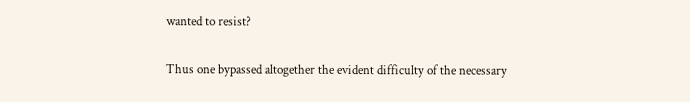wanted to resist?

Thus one bypassed altogether the evident difficulty of the necessary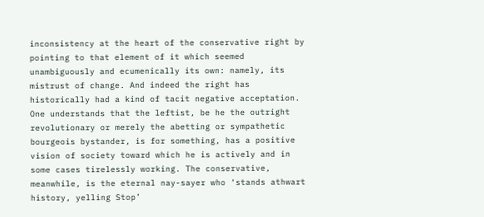inconsistency at the heart of the conservative right by pointing to that element of it which seemed unambiguously and ecumenically its own: namely, its mistrust of change. And indeed the right has historically had a kind of tacit negative acceptation. One understands that the leftist, be he the outright revolutionary or merely the abetting or sympathetic bourgeois bystander, is for something, has a positive vision of society toward which he is actively and in some cases tirelessly working. The conservative, meanwhile, is the eternal nay-sayer who ‘stands athwart history, yelling Stop’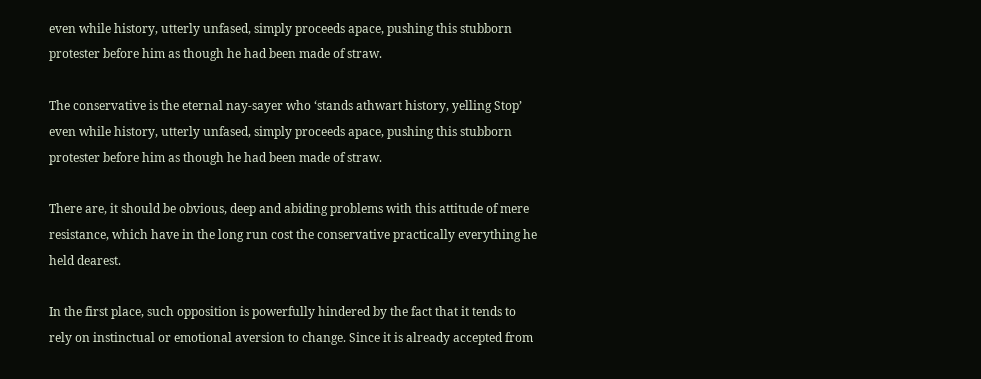even while history, utterly unfased, simply proceeds apace, pushing this stubborn protester before him as though he had been made of straw.

The conservative is the eternal nay-sayer who ‘stands athwart history, yelling Stop’ even while history, utterly unfased, simply proceeds apace, pushing this stubborn protester before him as though he had been made of straw.

There are, it should be obvious, deep and abiding problems with this attitude of mere resistance, which have in the long run cost the conservative practically everything he held dearest.

In the first place, such opposition is powerfully hindered by the fact that it tends to rely on instinctual or emotional aversion to change. Since it is already accepted from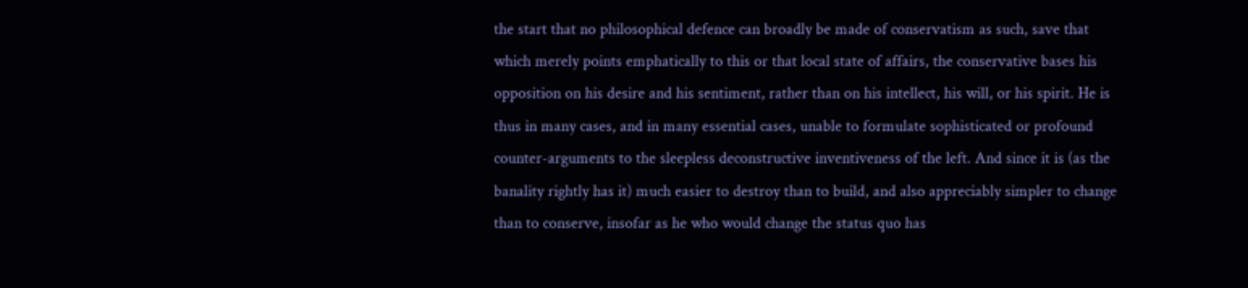the start that no philosophical defence can broadly be made of conservatism as such, save that which merely points emphatically to this or that local state of affairs, the conservative bases his opposition on his desire and his sentiment, rather than on his intellect, his will, or his spirit. He is thus in many cases, and in many essential cases, unable to formulate sophisticated or profound counter-arguments to the sleepless deconstructive inventiveness of the left. And since it is (as the banality rightly has it) much easier to destroy than to build, and also appreciably simpler to change than to conserve, insofar as he who would change the status quo has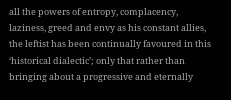all the powers of entropy, complacency, laziness, greed and envy as his constant allies, the leftist has been continually favoured in this ‘historical dialectic’; only that rather than bringing about a progressive and eternally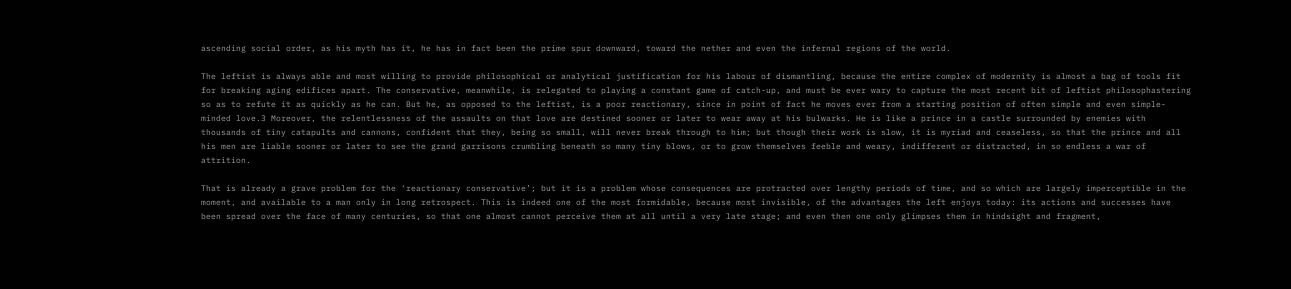ascending social order, as his myth has it, he has in fact been the prime spur downward, toward the nether and even the infernal regions of the world.

The leftist is always able and most willing to provide philosophical or analytical justification for his labour of dismantling, because the entire complex of modernity is almost a bag of tools fit for breaking aging edifices apart. The conservative, meanwhile, is relegated to playing a constant game of catch-up, and must be ever wary to capture the most recent bit of leftist philosophastering so as to refute it as quickly as he can. But he, as opposed to the leftist, is a poor reactionary, since in point of fact he moves ever from a starting position of often simple and even simple-minded love.3 Moreover, the relentlessness of the assaults on that love are destined sooner or later to wear away at his bulwarks. He is like a prince in a castle surrounded by enemies with thousands of tiny catapults and cannons, confident that they, being so small, will never break through to him; but though their work is slow, it is myriad and ceaseless, so that the prince and all his men are liable sooner or later to see the grand garrisons crumbling beneath so many tiny blows, or to grow themselves feeble and weary, indifferent or distracted, in so endless a war of attrition.

That is already a grave problem for the ‘reactionary conservative’; but it is a problem whose consequences are protracted over lengthy periods of time, and so which are largely imperceptible in the moment, and available to a man only in long retrospect. This is indeed one of the most formidable, because most invisible, of the advantages the left enjoys today: its actions and successes have been spread over the face of many centuries, so that one almost cannot perceive them at all until a very late stage; and even then one only glimpses them in hindsight and fragment,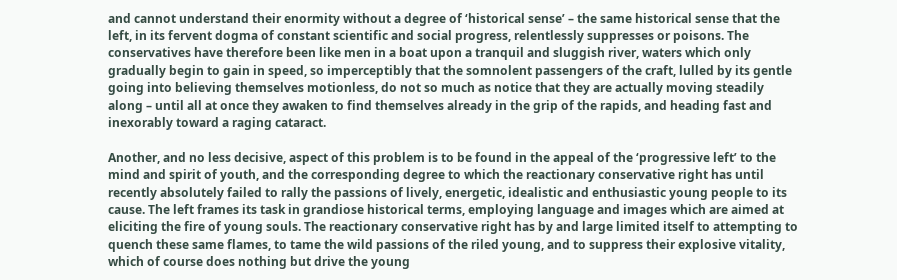and cannot understand their enormity without a degree of ‘historical sense’ – the same historical sense that the left, in its fervent dogma of constant scientific and social progress, relentlessly suppresses or poisons. The conservatives have therefore been like men in a boat upon a tranquil and sluggish river, waters which only gradually begin to gain in speed, so imperceptibly that the somnolent passengers of the craft, lulled by its gentle going into believing themselves motionless, do not so much as notice that they are actually moving steadily along – until all at once they awaken to find themselves already in the grip of the rapids, and heading fast and inexorably toward a raging cataract.

Another, and no less decisive, aspect of this problem is to be found in the appeal of the ‘progressive left’ to the mind and spirit of youth, and the corresponding degree to which the reactionary conservative right has until recently absolutely failed to rally the passions of lively, energetic, idealistic and enthusiastic young people to its cause. The left frames its task in grandiose historical terms, employing language and images which are aimed at eliciting the fire of young souls. The reactionary conservative right has by and large limited itself to attempting to quench these same flames, to tame the wild passions of the riled young, and to suppress their explosive vitality, which of course does nothing but drive the young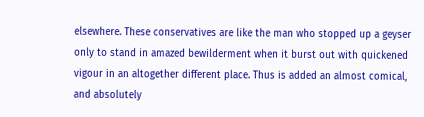elsewhere. These conservatives are like the man who stopped up a geyser only to stand in amazed bewilderment when it burst out with quickened vigour in an altogether different place. Thus is added an almost comical, and absolutely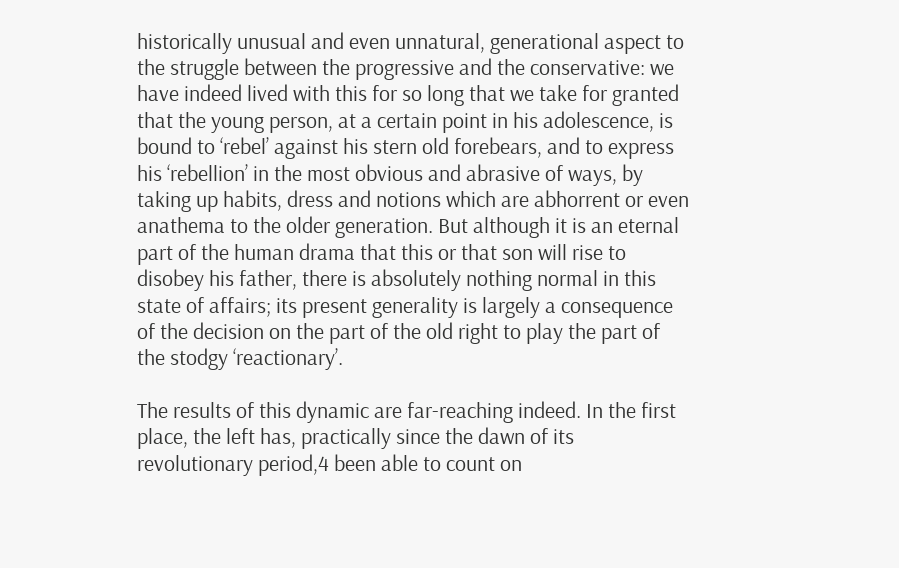historically unusual and even unnatural, generational aspect to the struggle between the progressive and the conservative: we have indeed lived with this for so long that we take for granted that the young person, at a certain point in his adolescence, is bound to ‘rebel’ against his stern old forebears, and to express his ‘rebellion’ in the most obvious and abrasive of ways, by taking up habits, dress and notions which are abhorrent or even anathema to the older generation. But although it is an eternal part of the human drama that this or that son will rise to disobey his father, there is absolutely nothing normal in this state of affairs; its present generality is largely a consequence of the decision on the part of the old right to play the part of the stodgy ‘reactionary’.

The results of this dynamic are far-reaching indeed. In the first place, the left has, practically since the dawn of its revolutionary period,4 been able to count on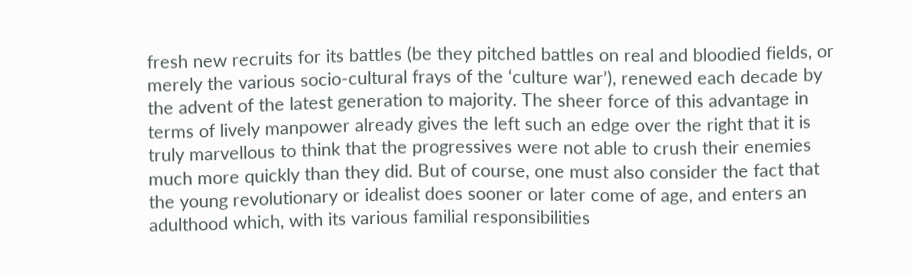fresh new recruits for its battles (be they pitched battles on real and bloodied fields, or merely the various socio-cultural frays of the ‘culture war’), renewed each decade by the advent of the latest generation to majority. The sheer force of this advantage in terms of lively manpower already gives the left such an edge over the right that it is truly marvellous to think that the progressives were not able to crush their enemies much more quickly than they did. But of course, one must also consider the fact that the young revolutionary or idealist does sooner or later come of age, and enters an adulthood which, with its various familial responsibilities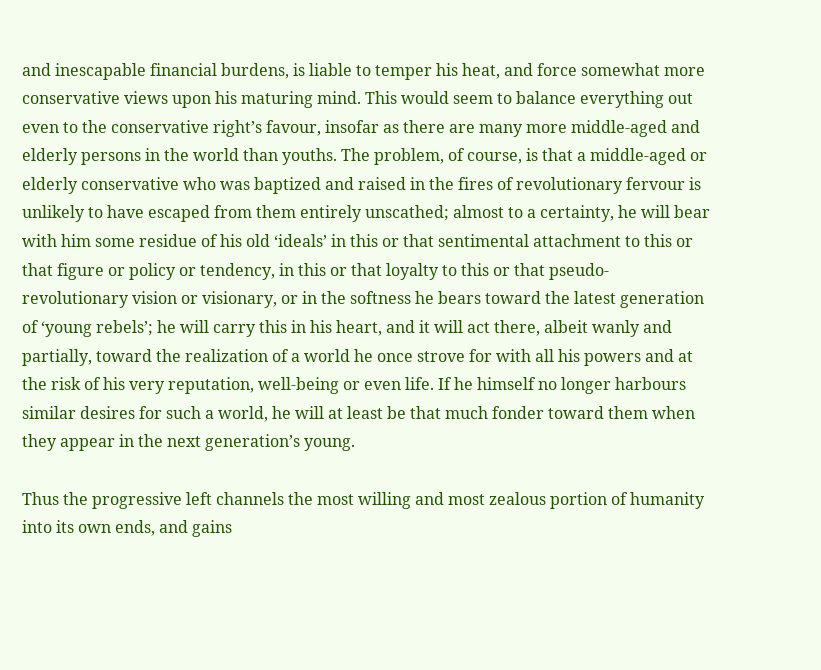and inescapable financial burdens, is liable to temper his heat, and force somewhat more conservative views upon his maturing mind. This would seem to balance everything out even to the conservative right’s favour, insofar as there are many more middle-aged and elderly persons in the world than youths. The problem, of course, is that a middle-aged or elderly conservative who was baptized and raised in the fires of revolutionary fervour is unlikely to have escaped from them entirely unscathed; almost to a certainty, he will bear with him some residue of his old ‘ideals’ in this or that sentimental attachment to this or that figure or policy or tendency, in this or that loyalty to this or that pseudo-revolutionary vision or visionary, or in the softness he bears toward the latest generation of ‘young rebels’; he will carry this in his heart, and it will act there, albeit wanly and partially, toward the realization of a world he once strove for with all his powers and at the risk of his very reputation, well-being or even life. If he himself no longer harbours similar desires for such a world, he will at least be that much fonder toward them when they appear in the next generation’s young.

Thus the progressive left channels the most willing and most zealous portion of humanity into its own ends, and gains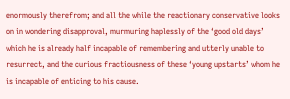enormously therefrom; and all the while the reactionary conservative looks on in wondering disapproval, murmuring haplessly of the ‘good old days’ which he is already half incapable of remembering and utterly unable to resurrect, and the curious fractiousness of these ‘young upstarts’ whom he is incapable of enticing to his cause.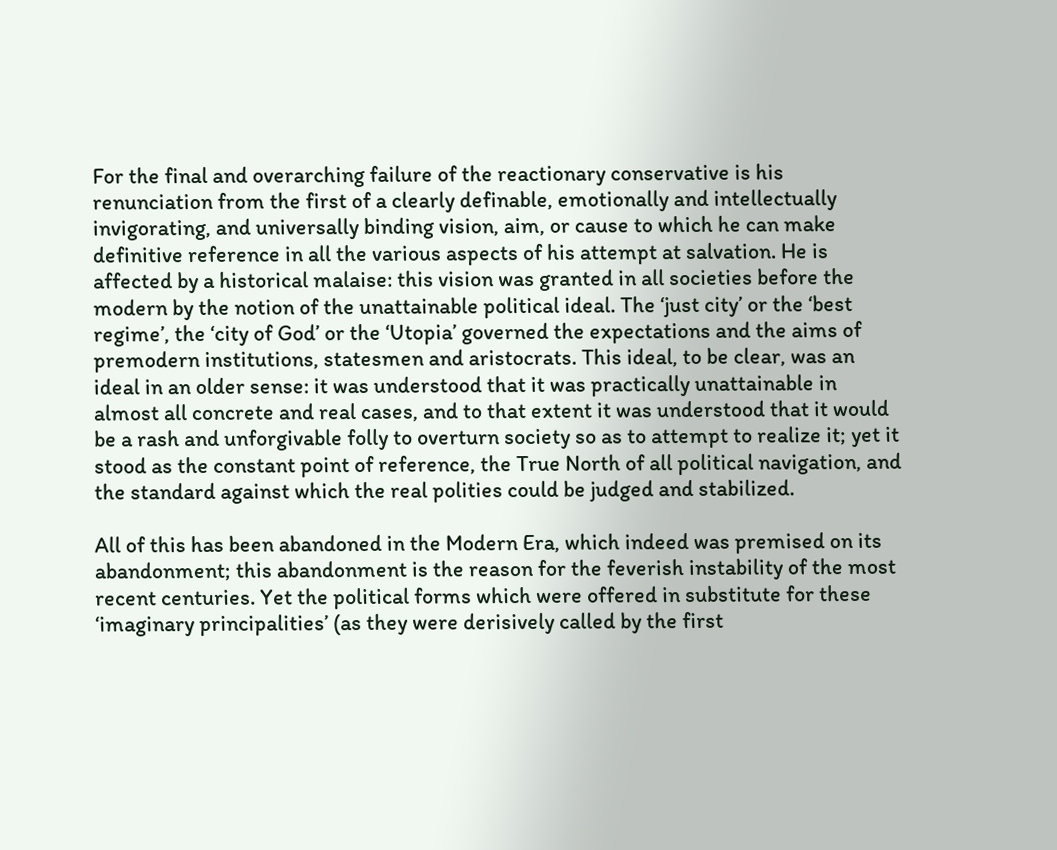For the final and overarching failure of the reactionary conservative is his renunciation from the first of a clearly definable, emotionally and intellectually invigorating, and universally binding vision, aim, or cause to which he can make definitive reference in all the various aspects of his attempt at salvation. He is affected by a historical malaise: this vision was granted in all societies before the modern by the notion of the unattainable political ideal. The ‘just city’ or the ‘best regime’, the ‘city of God’ or the ‘Utopia’ governed the expectations and the aims of premodern institutions, statesmen and aristocrats. This ideal, to be clear, was an ideal in an older sense: it was understood that it was practically unattainable in almost all concrete and real cases, and to that extent it was understood that it would be a rash and unforgivable folly to overturn society so as to attempt to realize it; yet it stood as the constant point of reference, the True North of all political navigation, and the standard against which the real polities could be judged and stabilized.

All of this has been abandoned in the Modern Era, which indeed was premised on its abandonment; this abandonment is the reason for the feverish instability of the most recent centuries. Yet the political forms which were offered in substitute for these ‘imaginary principalities’ (as they were derisively called by the first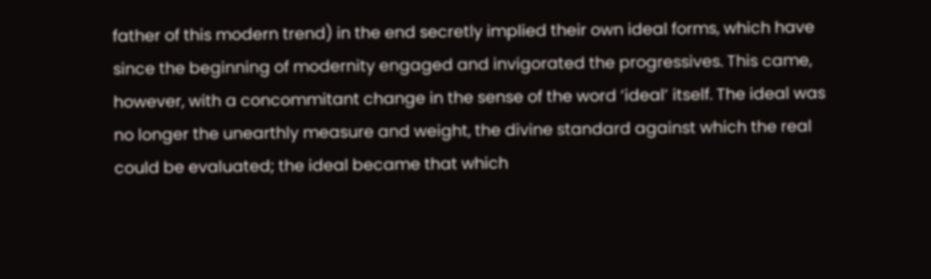father of this modern trend) in the end secretly implied their own ideal forms, which have since the beginning of modernity engaged and invigorated the progressives. This came, however, with a concommitant change in the sense of the word ‘ideal’ itself. The ideal was no longer the unearthly measure and weight, the divine standard against which the real could be evaluated; the ideal became that which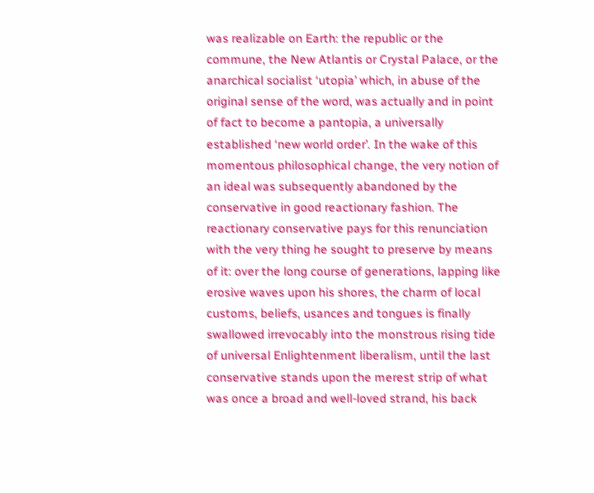was realizable on Earth: the republic or the commune, the New Atlantis or Crystal Palace, or the anarchical socialist ‘utopia’ which, in abuse of the original sense of the word, was actually and in point of fact to become a pantopia, a universally established ‘new world order’. In the wake of this momentous philosophical change, the very notion of an ideal was subsequently abandoned by the conservative in good reactionary fashion. The reactionary conservative pays for this renunciation with the very thing he sought to preserve by means of it: over the long course of generations, lapping like erosive waves upon his shores, the charm of local customs, beliefs, usances and tongues is finally swallowed irrevocably into the monstrous rising tide of universal Enlightenment liberalism, until the last conservative stands upon the merest strip of what was once a broad and well-loved strand, his back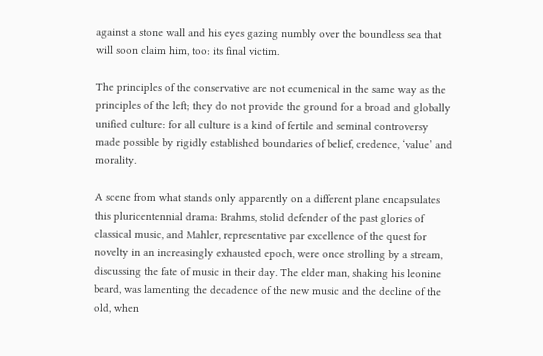against a stone wall and his eyes gazing numbly over the boundless sea that will soon claim him, too: its final victim.

The principles of the conservative are not ecumenical in the same way as the principles of the left; they do not provide the ground for a broad and globally unified culture: for all culture is a kind of fertile and seminal controversy made possible by rigidly established boundaries of belief, credence, ‘value’ and morality.

A scene from what stands only apparently on a different plane encapsulates this pluricentennial drama: Brahms, stolid defender of the past glories of classical music, and Mahler, representative par excellence of the quest for novelty in an increasingly exhausted epoch, were once strolling by a stream, discussing the fate of music in their day. The elder man, shaking his leonine beard, was lamenting the decadence of the new music and the decline of the old, when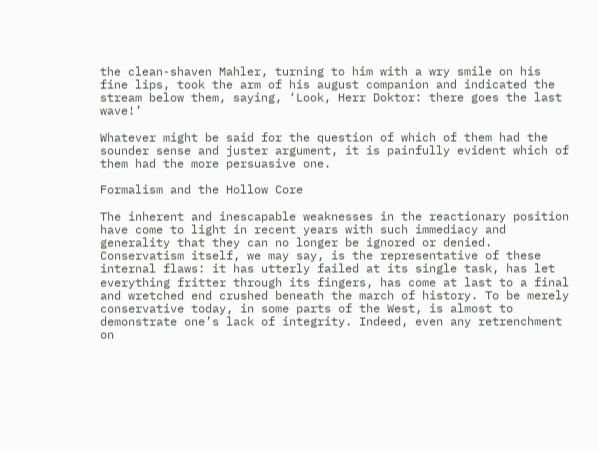the clean-shaven Mahler, turning to him with a wry smile on his fine lips, took the arm of his august companion and indicated the stream below them, saying, ‘Look, Herr Doktor: there goes the last wave!’

Whatever might be said for the question of which of them had the sounder sense and juster argument, it is painfully evident which of them had the more persuasive one.

Formalism and the Hollow Core

The inherent and inescapable weaknesses in the reactionary position have come to light in recent years with such immediacy and generality that they can no longer be ignored or denied. Conservatism itself, we may say, is the representative of these internal flaws: it has utterly failed at its single task, has let everything fritter through its fingers, has come at last to a final and wretched end crushed beneath the march of history. To be merely conservative today, in some parts of the West, is almost to demonstrate one’s lack of integrity. Indeed, even any retrenchment on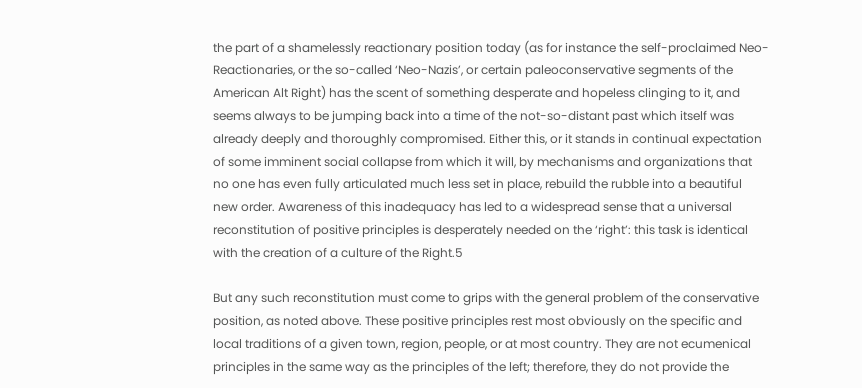the part of a shamelessly reactionary position today (as for instance the self-proclaimed Neo-Reactionaries, or the so-called ‘Neo-Nazis’, or certain paleoconservative segments of the American Alt Right) has the scent of something desperate and hopeless clinging to it, and seems always to be jumping back into a time of the not-so-distant past which itself was already deeply and thoroughly compromised. Either this, or it stands in continual expectation of some imminent social collapse from which it will, by mechanisms and organizations that no one has even fully articulated much less set in place, rebuild the rubble into a beautiful new order. Awareness of this inadequacy has led to a widespread sense that a universal reconstitution of positive principles is desperately needed on the ‘right’: this task is identical with the creation of a culture of the Right.5

But any such reconstitution must come to grips with the general problem of the conservative position, as noted above. These positive principles rest most obviously on the specific and local traditions of a given town, region, people, or at most country. They are not ecumenical principles in the same way as the principles of the left; therefore, they do not provide the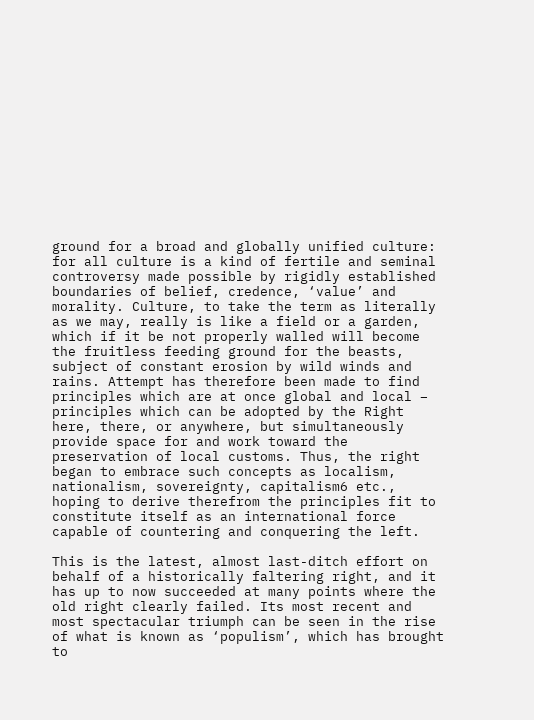ground for a broad and globally unified culture: for all culture is a kind of fertile and seminal controversy made possible by rigidly established boundaries of belief, credence, ‘value’ and morality. Culture, to take the term as literally as we may, really is like a field or a garden, which if it be not properly walled will become the fruitless feeding ground for the beasts, subject of constant erosion by wild winds and rains. Attempt has therefore been made to find principles which are at once global and local – principles which can be adopted by the Right here, there, or anywhere, but simultaneously provide space for and work toward the preservation of local customs. Thus, the right began to embrace such concepts as localism, nationalism, sovereignty, capitalism6 etc., hoping to derive therefrom the principles fit to constitute itself as an international force capable of countering and conquering the left.

This is the latest, almost last-ditch effort on behalf of a historically faltering right, and it has up to now succeeded at many points where the old right clearly failed. Its most recent and most spectacular triumph can be seen in the rise of what is known as ‘populism’, which has brought to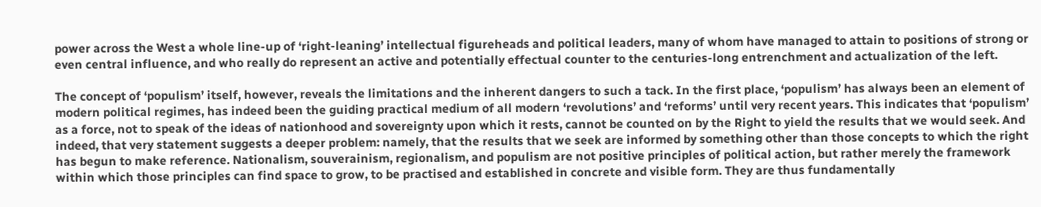power across the West a whole line-up of ‘right-leaning’ intellectual figureheads and political leaders, many of whom have managed to attain to positions of strong or even central influence, and who really do represent an active and potentially effectual counter to the centuries-long entrenchment and actualization of the left.

The concept of ‘populism’ itself, however, reveals the limitations and the inherent dangers to such a tack. In the first place, ‘populism’ has always been an element of modern political regimes, has indeed been the guiding practical medium of all modern ‘revolutions’ and ‘reforms’ until very recent years. This indicates that ‘populism’ as a force, not to speak of the ideas of nationhood and sovereignty upon which it rests, cannot be counted on by the Right to yield the results that we would seek. And indeed, that very statement suggests a deeper problem: namely, that the results that we seek are informed by something other than those concepts to which the right has begun to make reference. Nationalism, souverainism, regionalism, and populism are not positive principles of political action, but rather merely the framework within which those principles can find space to grow, to be practised and established in concrete and visible form. They are thus fundamentally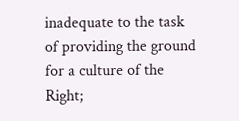inadequate to the task of providing the ground for a culture of the Right;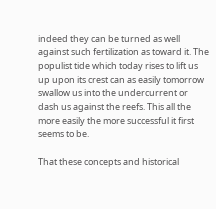indeed they can be turned as well against such fertilization as toward it. The populist tide which today rises to lift us up upon its crest can as easily tomorrow swallow us into the undercurrent or dash us against the reefs. This all the more easily the more successful it first seems to be.

That these concepts and historical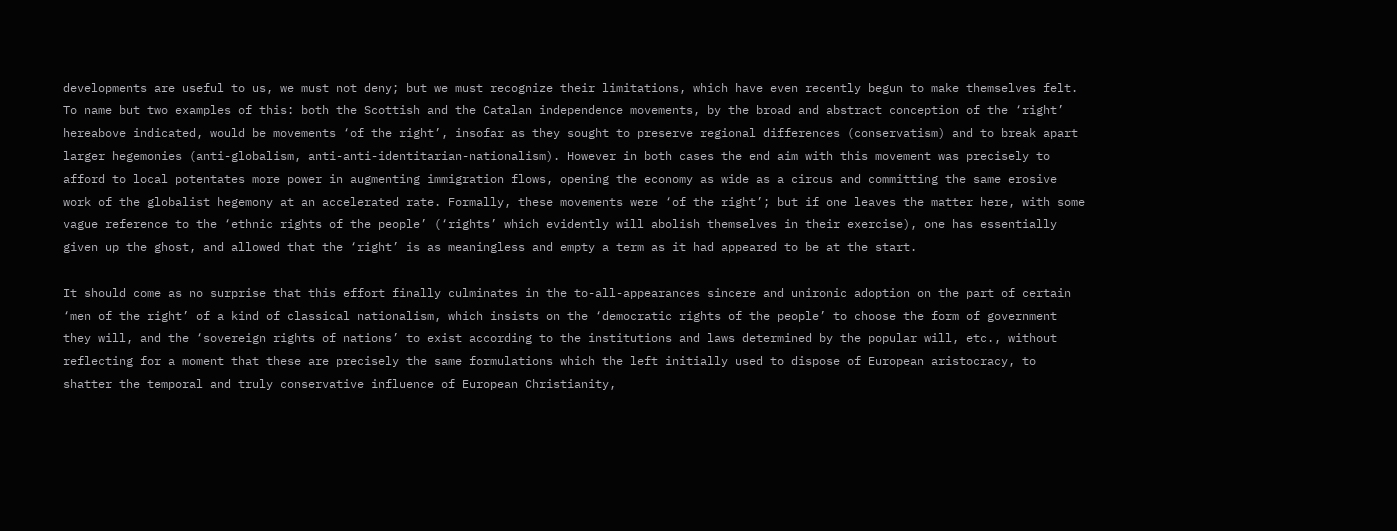developments are useful to us, we must not deny; but we must recognize their limitations, which have even recently begun to make themselves felt. To name but two examples of this: both the Scottish and the Catalan independence movements, by the broad and abstract conception of the ‘right’ hereabove indicated, would be movements ‘of the right’, insofar as they sought to preserve regional differences (conservatism) and to break apart larger hegemonies (anti-globalism, anti-anti-identitarian-nationalism). However in both cases the end aim with this movement was precisely to afford to local potentates more power in augmenting immigration flows, opening the economy as wide as a circus and committing the same erosive work of the globalist hegemony at an accelerated rate. Formally, these movements were ‘of the right’; but if one leaves the matter here, with some vague reference to the ‘ethnic rights of the people’ (‘rights’ which evidently will abolish themselves in their exercise), one has essentially given up the ghost, and allowed that the ‘right’ is as meaningless and empty a term as it had appeared to be at the start.

It should come as no surprise that this effort finally culminates in the to-all-appearances sincere and unironic adoption on the part of certain ‘men of the right’ of a kind of classical nationalism, which insists on the ‘democratic rights of the people’ to choose the form of government they will, and the ‘sovereign rights of nations’ to exist according to the institutions and laws determined by the popular will, etc., without reflecting for a moment that these are precisely the same formulations which the left initially used to dispose of European aristocracy, to shatter the temporal and truly conservative influence of European Christianity,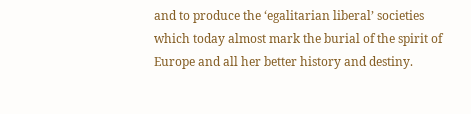and to produce the ‘egalitarian liberal’ societies which today almost mark the burial of the spirit of Europe and all her better history and destiny.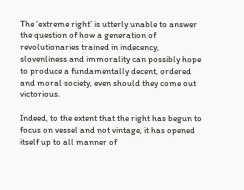The ‘extreme right’ is utterly unable to answer the question of how a generation of revolutionaries trained in indecency, slovenliness and immorality can possibly hope to produce a fundamentally decent, ordered and moral society, even should they come out victorious.

Indeed, to the extent that the right has begun to focus on vessel and not vintage, it has opened itself up to all manner of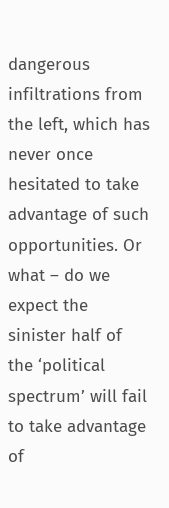dangerous infiltrations from the left, which has never once hesitated to take advantage of such opportunities. Or what – do we expect the sinister half of the ‘political spectrum’ will fail to take advantage of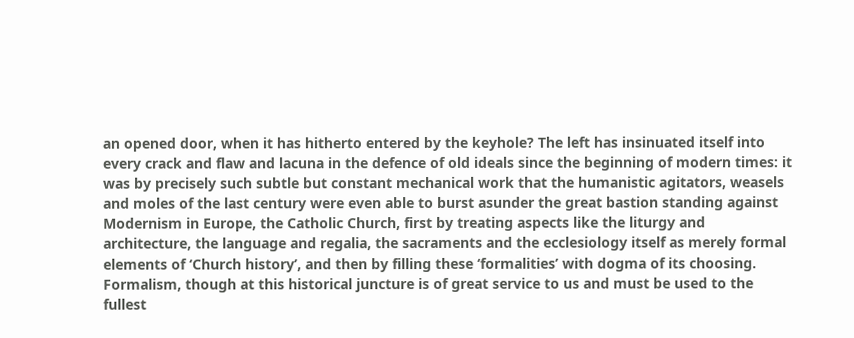an opened door, when it has hitherto entered by the keyhole? The left has insinuated itself into every crack and flaw and lacuna in the defence of old ideals since the beginning of modern times: it was by precisely such subtle but constant mechanical work that the humanistic agitators, weasels and moles of the last century were even able to burst asunder the great bastion standing against Modernism in Europe, the Catholic Church, first by treating aspects like the liturgy and architecture, the language and regalia, the sacraments and the ecclesiology itself as merely formal elements of ‘Church history’, and then by filling these ‘formalities’ with dogma of its choosing. Formalism, though at this historical juncture is of great service to us and must be used to the fullest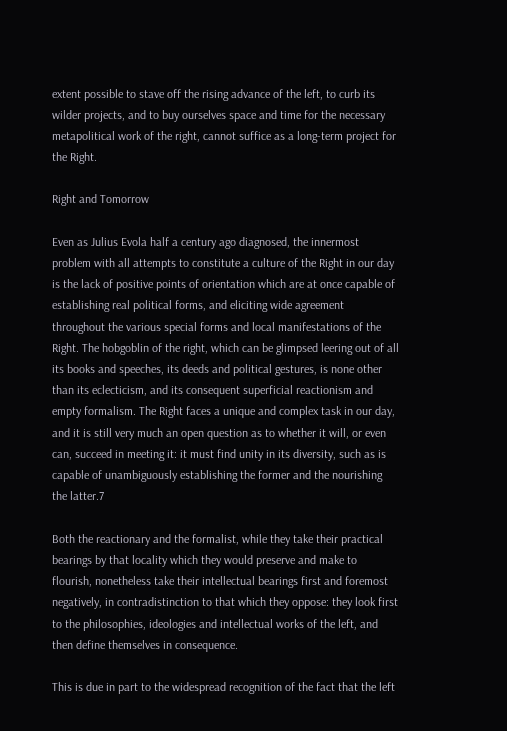extent possible to stave off the rising advance of the left, to curb its wilder projects, and to buy ourselves space and time for the necessary metapolitical work of the right, cannot suffice as a long-term project for the Right.

Right and Tomorrow

Even as Julius Evola half a century ago diagnosed, the innermost problem with all attempts to constitute a culture of the Right in our day is the lack of positive points of orientation which are at once capable of establishing real political forms, and eliciting wide agreement throughout the various special forms and local manifestations of the Right. The hobgoblin of the right, which can be glimpsed leering out of all its books and speeches, its deeds and political gestures, is none other than its eclecticism, and its consequent superficial reactionism and empty formalism. The Right faces a unique and complex task in our day, and it is still very much an open question as to whether it will, or even can, succeed in meeting it: it must find unity in its diversity, such as is capable of unambiguously establishing the former and the nourishing the latter.7

Both the reactionary and the formalist, while they take their practical bearings by that locality which they would preserve and make to flourish, nonetheless take their intellectual bearings first and foremost negatively, in contradistinction to that which they oppose: they look first to the philosophies, ideologies and intellectual works of the left, and then define themselves in consequence.

This is due in part to the widespread recognition of the fact that the left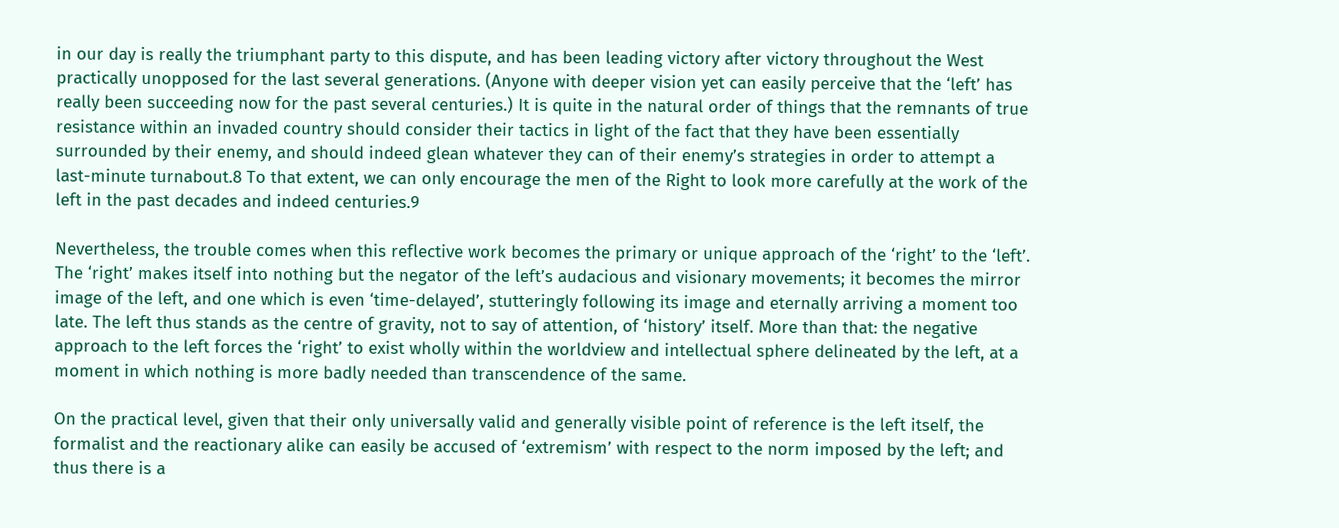in our day is really the triumphant party to this dispute, and has been leading victory after victory throughout the West practically unopposed for the last several generations. (Anyone with deeper vision yet can easily perceive that the ‘left’ has really been succeeding now for the past several centuries.) It is quite in the natural order of things that the remnants of true resistance within an invaded country should consider their tactics in light of the fact that they have been essentially surrounded by their enemy, and should indeed glean whatever they can of their enemy’s strategies in order to attempt a last-minute turnabout.8 To that extent, we can only encourage the men of the Right to look more carefully at the work of the left in the past decades and indeed centuries.9

Nevertheless, the trouble comes when this reflective work becomes the primary or unique approach of the ‘right’ to the ‘left’. The ‘right’ makes itself into nothing but the negator of the left’s audacious and visionary movements; it becomes the mirror image of the left, and one which is even ‘time-delayed’, stutteringly following its image and eternally arriving a moment too late. The left thus stands as the centre of gravity, not to say of attention, of ‘history’ itself. More than that: the negative approach to the left forces the ‘right’ to exist wholly within the worldview and intellectual sphere delineated by the left, at a moment in which nothing is more badly needed than transcendence of the same.

On the practical level, given that their only universally valid and generally visible point of reference is the left itself, the formalist and the reactionary alike can easily be accused of ‘extremism’ with respect to the norm imposed by the left; and thus there is a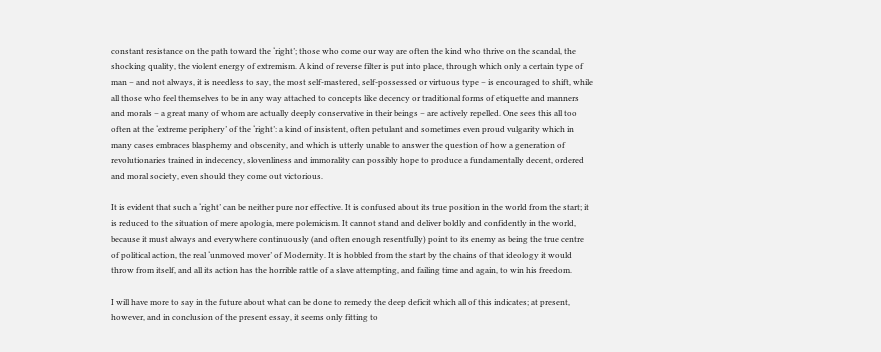constant resistance on the path toward the ‘right’; those who come our way are often the kind who thrive on the scandal, the shocking quality, the violent energy of extremism. A kind of reverse filter is put into place, through which only a certain type of man – and not always, it is needless to say, the most self-mastered, self-possessed or virtuous type – is encouraged to shift, while all those who feel themselves to be in any way attached to concepts like decency or traditional forms of etiquette and manners and morals – a great many of whom are actually deeply conservative in their beings – are actively repelled. One sees this all too often at the ‘extreme periphery’ of the ‘right’: a kind of insistent, often petulant and sometimes even proud vulgarity which in many cases embraces blasphemy and obscenity, and which is utterly unable to answer the question of how a generation of revolutionaries trained in indecency, slovenliness and immorality can possibly hope to produce a fundamentally decent, ordered and moral society, even should they come out victorious.

It is evident that such a ‘right’ can be neither pure nor effective. It is confused about its true position in the world from the start; it is reduced to the situation of mere apologia, mere polemicism. It cannot stand and deliver boldly and confidently in the world, because it must always and everywhere continuously (and often enough resentfully) point to its enemy as being the true centre of political action, the real ‘unmoved mover’ of Modernity. It is hobbled from the start by the chains of that ideology it would throw from itself, and all its action has the horrible rattle of a slave attempting, and failing time and again, to win his freedom.

I will have more to say in the future about what can be done to remedy the deep deficit which all of this indicates; at present, however, and in conclusion of the present essay, it seems only fitting to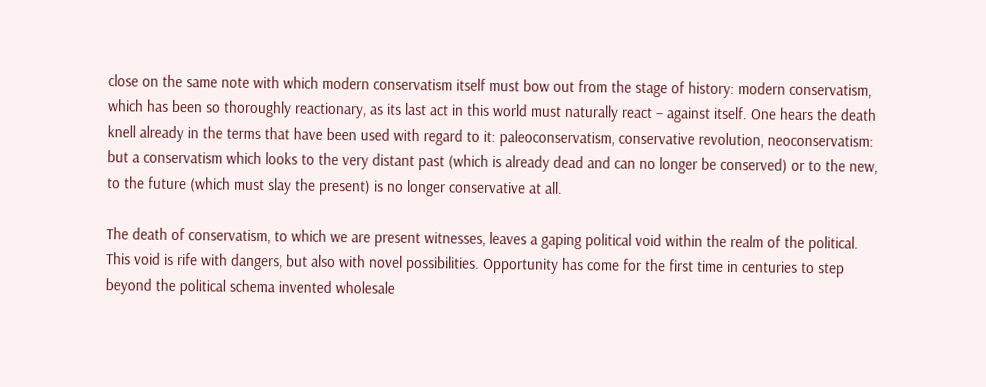close on the same note with which modern conservatism itself must bow out from the stage of history: modern conservatism, which has been so thoroughly reactionary, as its last act in this world must naturally react – against itself. One hears the death knell already in the terms that have been used with regard to it: paleoconservatism, conservative revolution, neoconservatism: but a conservatism which looks to the very distant past (which is already dead and can no longer be conserved) or to the new, to the future (which must slay the present) is no longer conservative at all.

The death of conservatism, to which we are present witnesses, leaves a gaping political void within the realm of the political. This void is rife with dangers, but also with novel possibilities. Opportunity has come for the first time in centuries to step beyond the political schema invented wholesale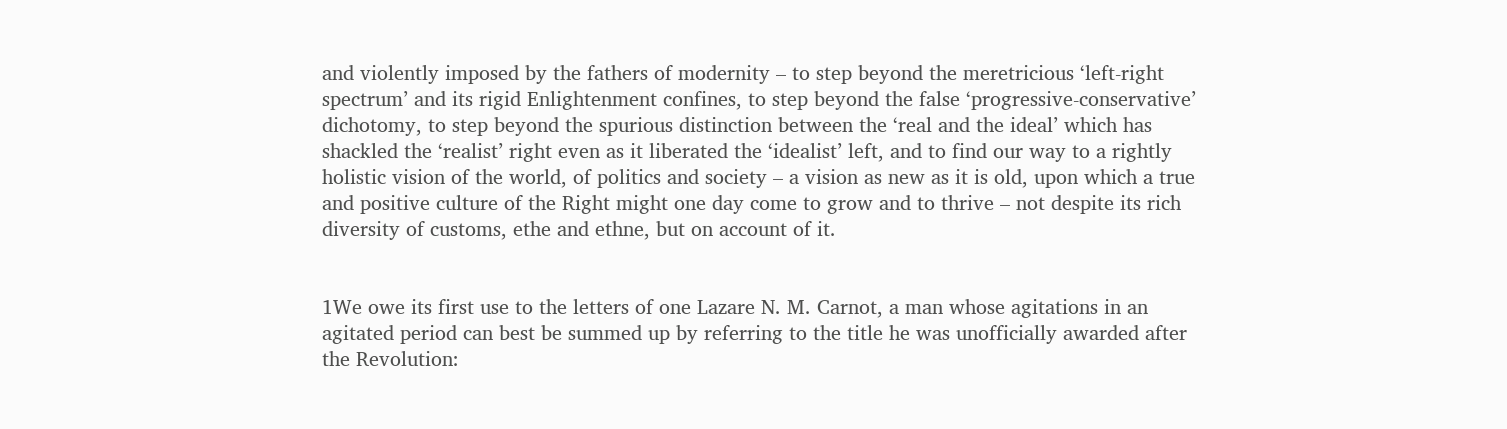and violently imposed by the fathers of modernity – to step beyond the meretricious ‘left-right spectrum’ and its rigid Enlightenment confines, to step beyond the false ‘progressive-conservative’ dichotomy, to step beyond the spurious distinction between the ‘real and the ideal’ which has shackled the ‘realist’ right even as it liberated the ‘idealist’ left, and to find our way to a rightly holistic vision of the world, of politics and society – a vision as new as it is old, upon which a true and positive culture of the Right might one day come to grow and to thrive – not despite its rich diversity of customs, ethe and ethne, but on account of it.


1We owe its first use to the letters of one Lazare N. M. Carnot, a man whose agitations in an agitated period can best be summed up by referring to the title he was unofficially awarded after the Revolution: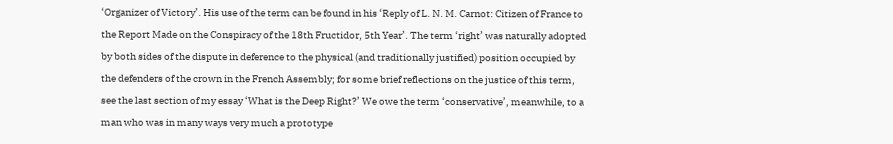‘Organizer of Victory’. His use of the term can be found in his ‘Reply of L. N. M. Carnot: Citizen of France to the Report Made on the Conspiracy of the 18th Fructidor, 5th Year’. The term ‘right’ was naturally adopted by both sides of the dispute in deference to the physical (and traditionally justified) position occupied by the defenders of the crown in the French Assembly; for some brief reflections on the justice of this term, see the last section of my essay ‘What is the Deep Right?’ We owe the term ‘conservative’, meanwhile, to a man who was in many ways very much a prototype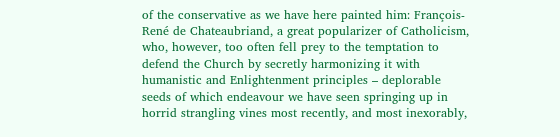of the conservative as we have here painted him: François-René de Chateaubriand, a great popularizer of Catholicism, who, however, too often fell prey to the temptation to defend the Church by secretly harmonizing it with humanistic and Enlightenment principles – deplorable seeds of which endeavour we have seen springing up in horrid strangling vines most recently, and most inexorably,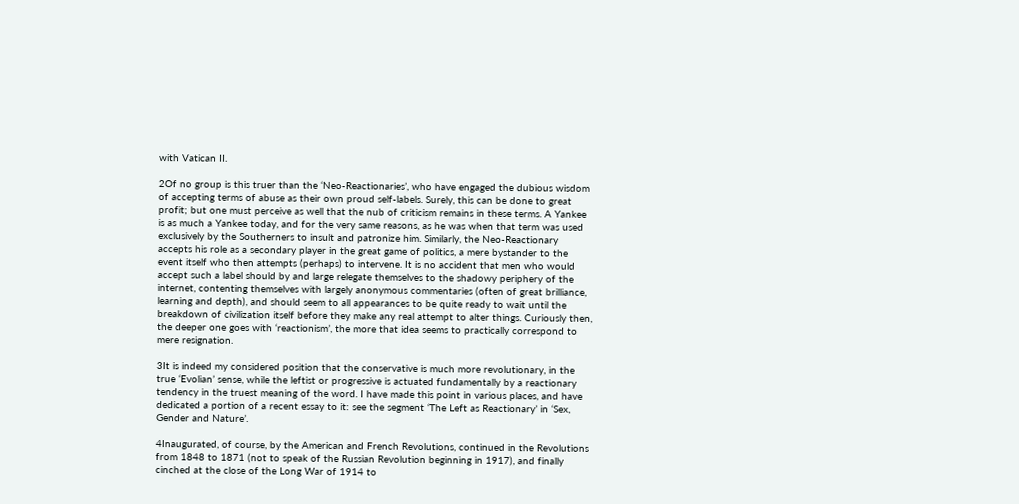with Vatican II.

2Of no group is this truer than the ‘Neo-Reactionaries’, who have engaged the dubious wisdom of accepting terms of abuse as their own proud self-labels. Surely, this can be done to great profit; but one must perceive as well that the nub of criticism remains in these terms. A Yankee is as much a Yankee today, and for the very same reasons, as he was when that term was used exclusively by the Southerners to insult and patronize him. Similarly, the Neo-Reactionary accepts his role as a secondary player in the great game of politics, a mere bystander to the event itself who then attempts (perhaps) to intervene. It is no accident that men who would accept such a label should by and large relegate themselves to the shadowy periphery of the internet, contenting themselves with largely anonymous commentaries (often of great brilliance, learning and depth), and should seem to all appearances to be quite ready to wait until the breakdown of civilization itself before they make any real attempt to alter things. Curiously then, the deeper one goes with ‘reactionism’, the more that idea seems to practically correspond to mere resignation.

3It is indeed my considered position that the conservative is much more revolutionary, in the true ‘Evolian’ sense, while the leftist or progressive is actuated fundamentally by a reactionary tendency in the truest meaning of the word. I have made this point in various places, and have dedicated a portion of a recent essay to it: see the segment ‘The Left as Reactionary’ in ‘Sex, Gender and Nature’.

4Inaugurated, of course, by the American and French Revolutions, continued in the Revolutions from 1848 to 1871 (not to speak of the Russian Revolution beginning in 1917), and finally cinched at the close of the Long War of 1914 to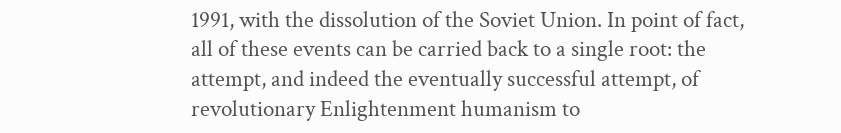1991, with the dissolution of the Soviet Union. In point of fact, all of these events can be carried back to a single root: the attempt, and indeed the eventually successful attempt, of revolutionary Enlightenment humanism to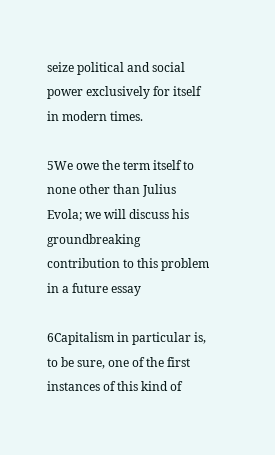seize political and social power exclusively for itself in modern times.

5We owe the term itself to none other than Julius Evola; we will discuss his groundbreaking contribution to this problem in a future essay

6Capitalism in particular is, to be sure, one of the first instances of this kind of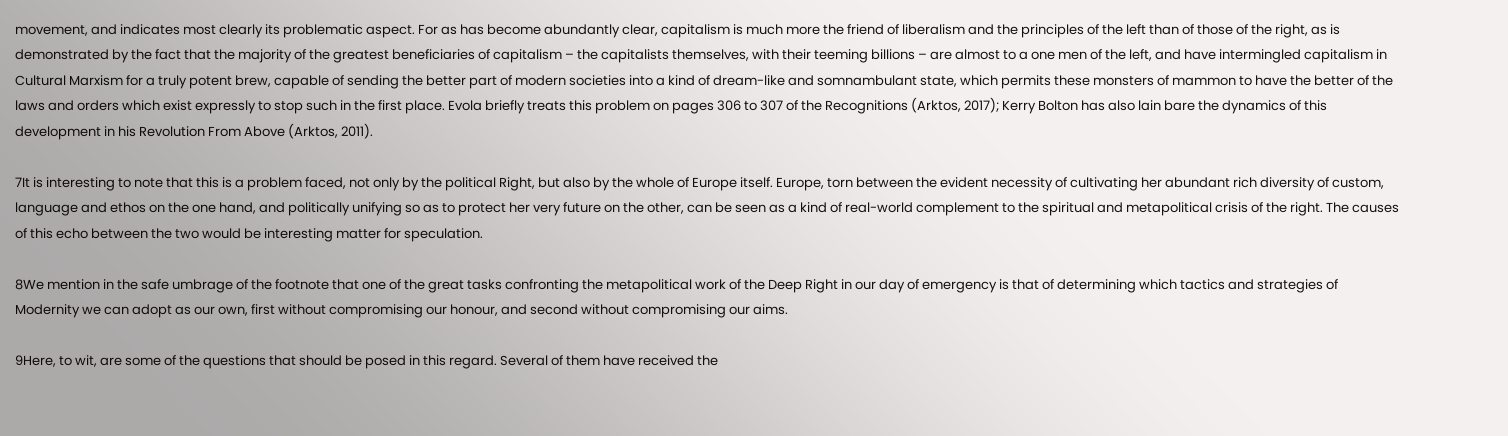movement, and indicates most clearly its problematic aspect. For as has become abundantly clear, capitalism is much more the friend of liberalism and the principles of the left than of those of the right, as is demonstrated by the fact that the majority of the greatest beneficiaries of capitalism – the capitalists themselves, with their teeming billions – are almost to a one men of the left, and have intermingled capitalism in Cultural Marxism for a truly potent brew, capable of sending the better part of modern societies into a kind of dream-like and somnambulant state, which permits these monsters of mammon to have the better of the laws and orders which exist expressly to stop such in the first place. Evola briefly treats this problem on pages 306 to 307 of the Recognitions (Arktos, 2017); Kerry Bolton has also lain bare the dynamics of this development in his Revolution From Above (Arktos, 2011).

7It is interesting to note that this is a problem faced, not only by the political Right, but also by the whole of Europe itself. Europe, torn between the evident necessity of cultivating her abundant rich diversity of custom, language and ethos on the one hand, and politically unifying so as to protect her very future on the other, can be seen as a kind of real-world complement to the spiritual and metapolitical crisis of the right. The causes of this echo between the two would be interesting matter for speculation.

8We mention in the safe umbrage of the footnote that one of the great tasks confronting the metapolitical work of the Deep Right in our day of emergency is that of determining which tactics and strategies of Modernity we can adopt as our own, first without compromising our honour, and second without compromising our aims.

9Here, to wit, are some of the questions that should be posed in this regard. Several of them have received the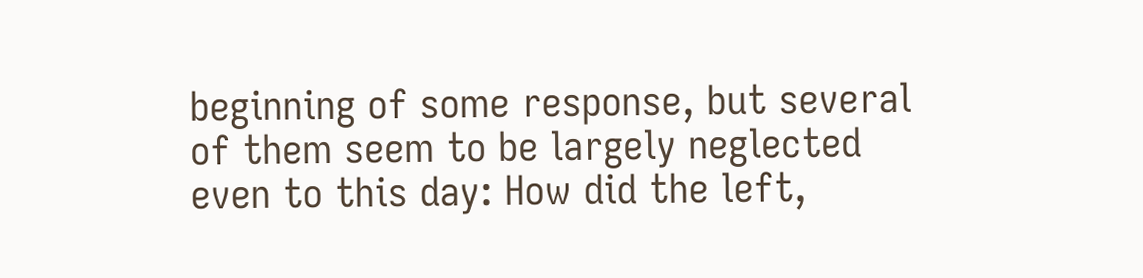beginning of some response, but several of them seem to be largely neglected even to this day: How did the left,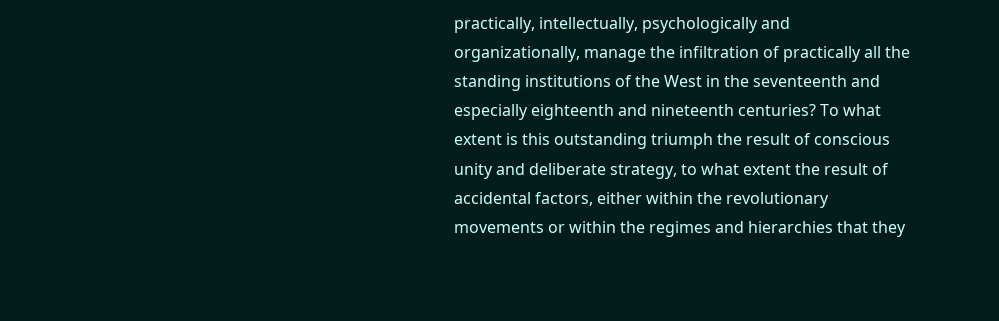practically, intellectually, psychologically and organizationally, manage the infiltration of practically all the standing institutions of the West in the seventeenth and especially eighteenth and nineteenth centuries? To what extent is this outstanding triumph the result of conscious unity and deliberate strategy, to what extent the result of accidental factors, either within the revolutionary movements or within the regimes and hierarchies that they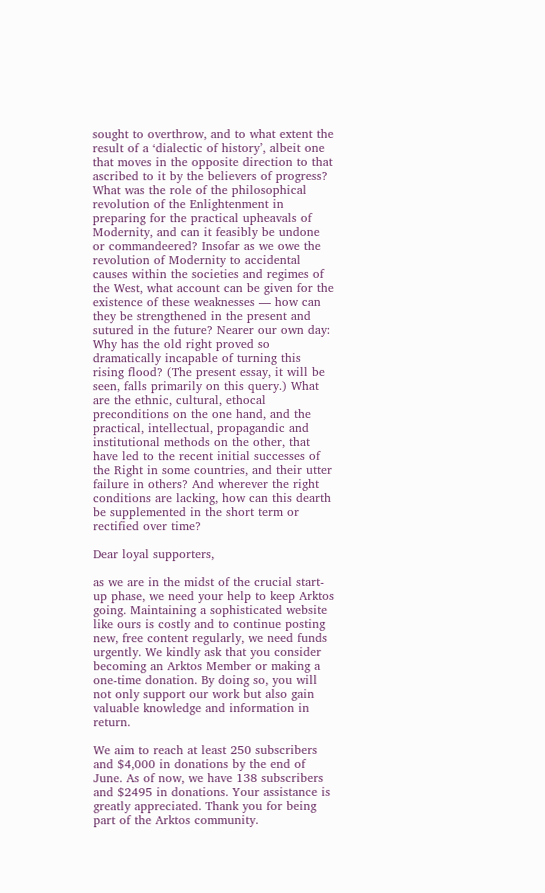sought to overthrow, and to what extent the result of a ‘dialectic of history’, albeit one that moves in the opposite direction to that ascribed to it by the believers of progress? What was the role of the philosophical revolution of the Enlightenment in preparing for the practical upheavals of Modernity, and can it feasibly be undone or commandeered? Insofar as we owe the revolution of Modernity to accidental causes within the societies and regimes of the West, what account can be given for the existence of these weaknesses — how can they be strengthened in the present and sutured in the future? Nearer our own day: Why has the old right proved so dramatically incapable of turning this rising flood? (The present essay, it will be seen, falls primarily on this query.) What are the ethnic, cultural, ethocal preconditions on the one hand, and the practical, intellectual, propagandic and institutional methods on the other, that have led to the recent initial successes of the Right in some countries, and their utter failure in others? And wherever the right conditions are lacking, how can this dearth be supplemented in the short term or rectified over time?

Dear loyal supporters,

as we are in the midst of the crucial start-up phase, we need your help to keep Arktos going. Maintaining a sophisticated website like ours is costly and to continue posting new, free content regularly, we need funds urgently. We kindly ask that you consider becoming an Arktos Member or making a one-time donation. By doing so, you will not only support our work but also gain valuable knowledge and information in return.

We aim to reach at least 250 subscribers and $4,000 in donations by the end of June. As of now, we have 138 subscribers and $2495 in donations. Your assistance is greatly appreciated. Thank you for being part of the Arktos community.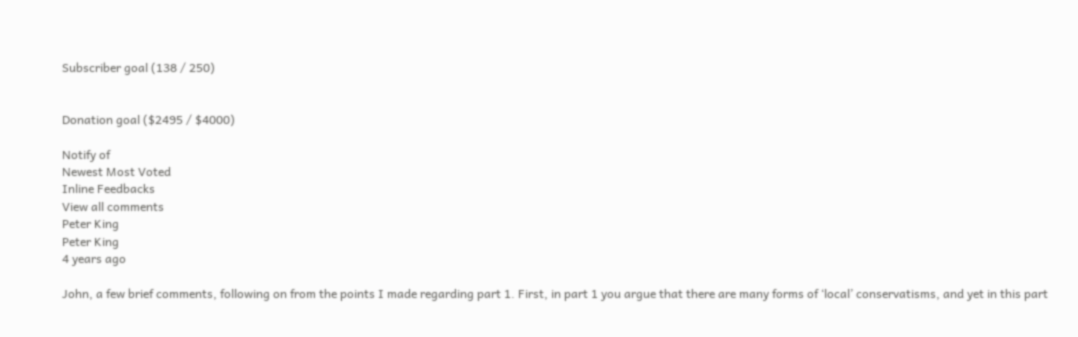Subscriber goal (138 / 250)


Donation goal ($2495 / $4000)

Notify of
Newest Most Voted
Inline Feedbacks
View all comments
Peter King
Peter King
4 years ago

John, a few brief comments, following on from the points I made regarding part 1. First, in part 1 you argue that there are many forms of ‘local’ conservatisms, and yet in this part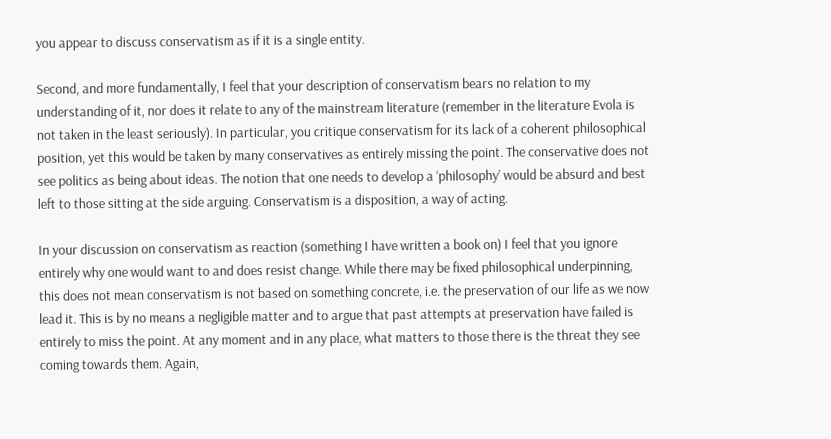you appear to discuss conservatism as if it is a single entity.

Second, and more fundamentally, I feel that your description of conservatism bears no relation to my understanding of it, nor does it relate to any of the mainstream literature (remember in the literature Evola is not taken in the least seriously). In particular, you critique conservatism for its lack of a coherent philosophical position, yet this would be taken by many conservatives as entirely missing the point. The conservative does not see politics as being about ideas. The notion that one needs to develop a ‘philosophy’ would be absurd and best left to those sitting at the side arguing. Conservatism is a disposition, a way of acting.

In your discussion on conservatism as reaction (something I have written a book on) I feel that you ignore entirely why one would want to and does resist change. While there may be fixed philosophical underpinning, this does not mean conservatism is not based on something concrete, i.e. the preservation of our life as we now lead it. This is by no means a negligible matter and to argue that past attempts at preservation have failed is entirely to miss the point. At any moment and in any place, what matters to those there is the threat they see coming towards them. Again,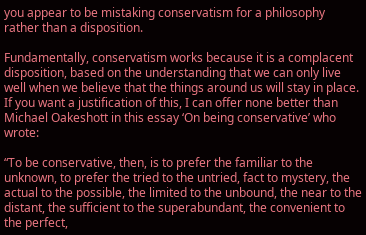you appear to be mistaking conservatism for a philosophy rather than a disposition.

Fundamentally, conservatism works because it is a complacent disposition, based on the understanding that we can only live well when we believe that the things around us will stay in place. If you want a justification of this, I can offer none better than Michael Oakeshott in this essay ‘On being conservative’ who wrote:

“To be conservative, then, is to prefer the familiar to the unknown, to prefer the tried to the untried, fact to mystery, the actual to the possible, the limited to the unbound, the near to the distant, the sufficient to the superabundant, the convenient to the perfect,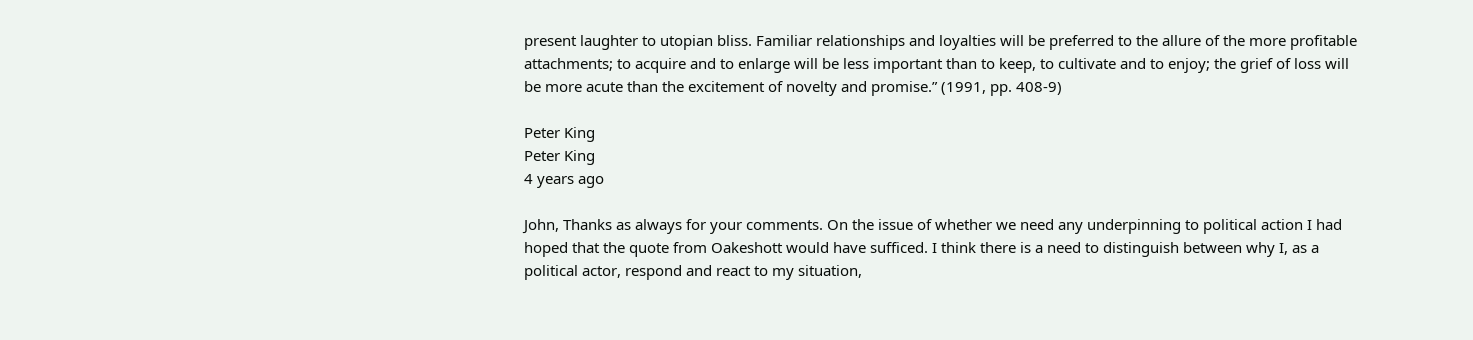present laughter to utopian bliss. Familiar relationships and loyalties will be preferred to the allure of the more profitable attachments; to acquire and to enlarge will be less important than to keep, to cultivate and to enjoy; the grief of loss will be more acute than the excitement of novelty and promise.” (1991, pp. 408-9)

Peter King
Peter King
4 years ago

John, Thanks as always for your comments. On the issue of whether we need any underpinning to political action I had hoped that the quote from Oakeshott would have sufficed. I think there is a need to distinguish between why I, as a political actor, respond and react to my situation,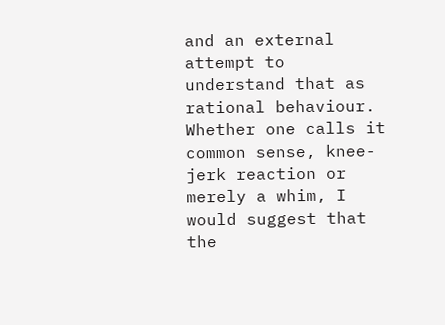and an external attempt to understand that as rational behaviour. Whether one calls it common sense, knee-jerk reaction or merely a whim, I would suggest that the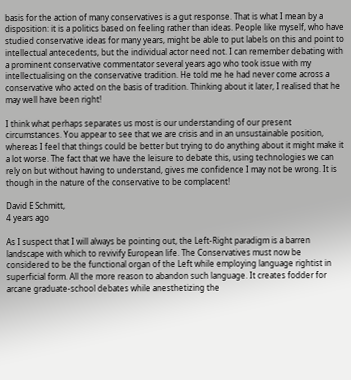basis for the action of many conservatives is a gut response. That is what I mean by a disposition: it is a politics based on feeling rather than ideas. People like myself, who have studied conservative ideas for many years, might be able to put labels on this and point to intellectual antecedents, but the individual actor need not. I can remember debating with a prominent conservative commentator several years ago who took issue with my intellectualising on the conservative tradition. He told me he had never come across a conservative who acted on the basis of tradition. Thinking about it later, I realised that he may well have been right!

I think what perhaps separates us most is our understanding of our present circumstances. You appear to see that we are crisis and in an unsustainable position, whereas I feel that things could be better but trying to do anything about it might make it a lot worse. The fact that we have the leisure to debate this, using technologies we can rely on but without having to understand, gives me confidence I may not be wrong. It is though in the nature of the conservative to be complacent!

David E Schmitt,
4 years ago

As I suspect that I will always be pointing out, the Left-Right paradigm is a barren landscape with which to revivify European life. The Conservatives must now be considered to be the functional organ of the Left while employing language rightist in superficial form. All the more reason to abandon such language. It creates fodder for arcane graduate-school debates while anesthetizing the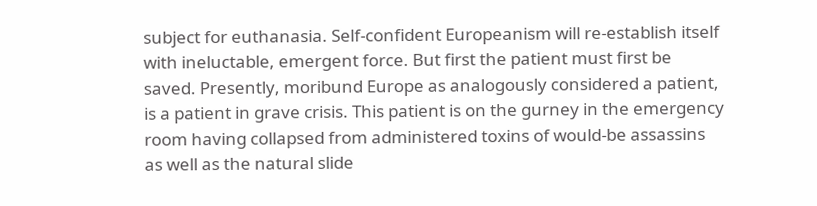subject for euthanasia. Self-confident Europeanism will re-establish itself with ineluctable, emergent force. But first the patient must first be saved. Presently, moribund Europe as analogously considered a patient, is a patient in grave crisis. This patient is on the gurney in the emergency room having collapsed from administered toxins of would-be assassins as well as the natural slide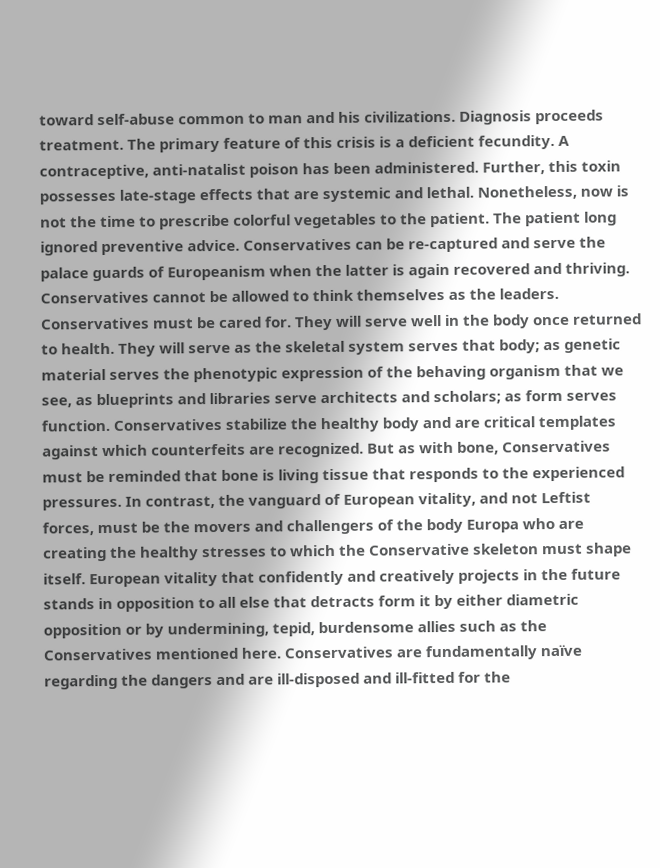toward self-abuse common to man and his civilizations. Diagnosis proceeds treatment. The primary feature of this crisis is a deficient fecundity. A contraceptive, anti-natalist poison has been administered. Further, this toxin possesses late-stage effects that are systemic and lethal. Nonetheless, now is not the time to prescribe colorful vegetables to the patient. The patient long ignored preventive advice. Conservatives can be re-captured and serve the palace guards of Europeanism when the latter is again recovered and thriving. Conservatives cannot be allowed to think themselves as the leaders. Conservatives must be cared for. They will serve well in the body once returned to health. They will serve as the skeletal system serves that body; as genetic material serves the phenotypic expression of the behaving organism that we see, as blueprints and libraries serve architects and scholars; as form serves function. Conservatives stabilize the healthy body and are critical templates against which counterfeits are recognized. But as with bone, Conservatives must be reminded that bone is living tissue that responds to the experienced pressures. In contrast, the vanguard of European vitality, and not Leftist forces, must be the movers and challengers of the body Europa who are creating the healthy stresses to which the Conservative skeleton must shape itself. European vitality that confidently and creatively projects in the future stands in opposition to all else that detracts form it by either diametric opposition or by undermining, tepid, burdensome allies such as the Conservatives mentioned here. Conservatives are fundamentally naïve regarding the dangers and are ill-disposed and ill-fitted for the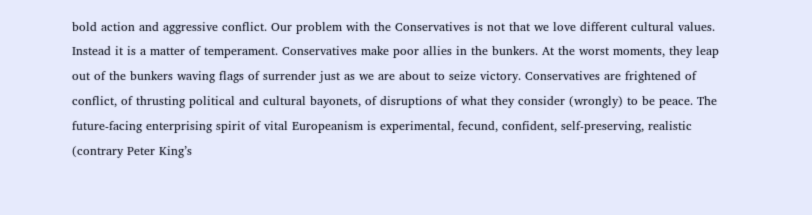bold action and aggressive conflict. Our problem with the Conservatives is not that we love different cultural values. Instead it is a matter of temperament. Conservatives make poor allies in the bunkers. At the worst moments, they leap out of the bunkers waving flags of surrender just as we are about to seize victory. Conservatives are frightened of conflict, of thrusting political and cultural bayonets, of disruptions of what they consider (wrongly) to be peace. The future-facing enterprising spirit of vital Europeanism is experimental, fecund, confident, self-preserving, realistic (contrary Peter King’s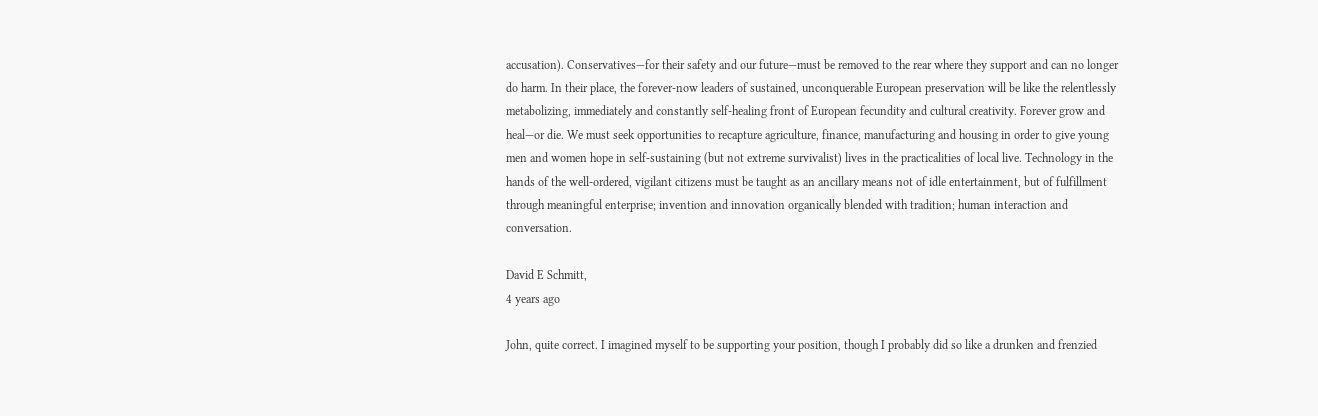accusation). Conservatives—for their safety and our future—must be removed to the rear where they support and can no longer do harm. In their place, the forever-now leaders of sustained, unconquerable European preservation will be like the relentlessly metabolizing, immediately and constantly self-healing front of European fecundity and cultural creativity. Forever grow and heal—or die. We must seek opportunities to recapture agriculture, finance, manufacturing and housing in order to give young men and women hope in self-sustaining (but not extreme survivalist) lives in the practicalities of local live. Technology in the hands of the well-ordered, vigilant citizens must be taught as an ancillary means not of idle entertainment, but of fulfillment through meaningful enterprise; invention and innovation organically blended with tradition; human interaction and conversation.

David E Schmitt,
4 years ago

John, quite correct. I imagined myself to be supporting your position, though I probably did so like a drunken and frenzied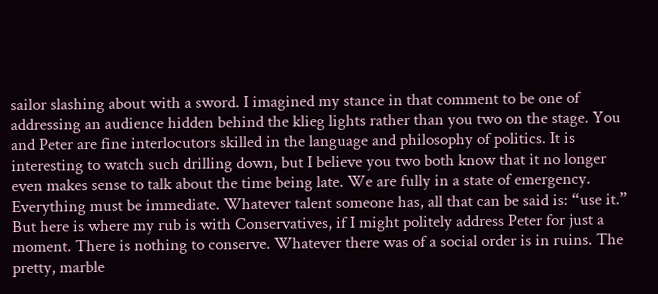sailor slashing about with a sword. I imagined my stance in that comment to be one of addressing an audience hidden behind the klieg lights rather than you two on the stage. You and Peter are fine interlocutors skilled in the language and philosophy of politics. It is interesting to watch such drilling down, but I believe you two both know that it no longer even makes sense to talk about the time being late. We are fully in a state of emergency. Everything must be immediate. Whatever talent someone has, all that can be said is: “use it.” But here is where my rub is with Conservatives, if I might politely address Peter for just a moment. There is nothing to conserve. Whatever there was of a social order is in ruins. The pretty, marble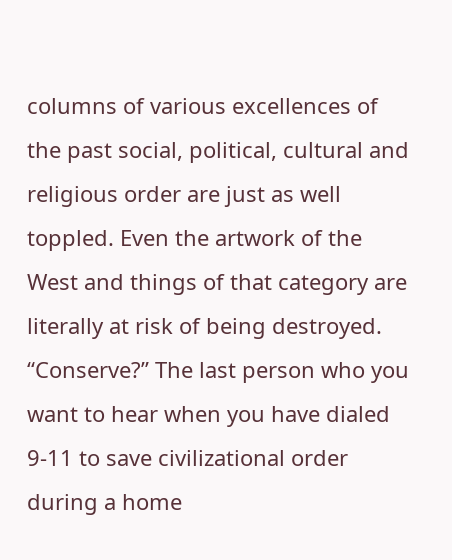columns of various excellences of the past social, political, cultural and religious order are just as well toppled. Even the artwork of the West and things of that category are literally at risk of being destroyed. “Conserve?” The last person who you want to hear when you have dialed 9-11 to save civilizational order during a home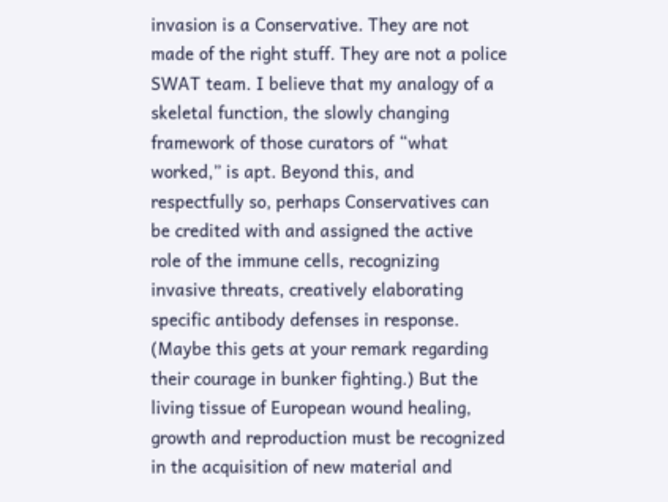invasion is a Conservative. They are not made of the right stuff. They are not a police SWAT team. I believe that my analogy of a skeletal function, the slowly changing framework of those curators of “what worked,” is apt. Beyond this, and respectfully so, perhaps Conservatives can be credited with and assigned the active role of the immune cells, recognizing invasive threats, creatively elaborating specific antibody defenses in response. (Maybe this gets at your remark regarding their courage in bunker fighting.) But the living tissue of European wound healing, growth and reproduction must be recognized in the acquisition of new material and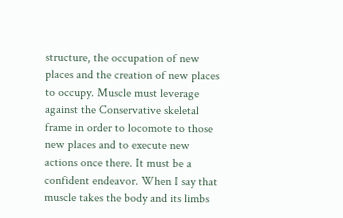structure, the occupation of new places and the creation of new places to occupy. Muscle must leverage against the Conservative skeletal frame in order to locomote to those new places and to execute new actions once there. It must be a confident endeavor. When I say that muscle takes the body and its limbs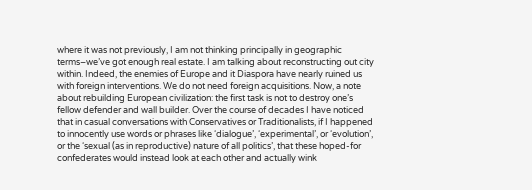where it was not previously, I am not thinking principally in geographic terms–we’ve got enough real estate. I am talking about reconstructing out city within. Indeed, the enemies of Europe and it Diaspora have nearly ruined us with foreign interventions. We do not need foreign acquisitions. Now, a note about rebuilding European civilization: the first task is not to destroy one’s fellow defender and wall builder. Over the course of decades I have noticed that in casual conversations with Conservatives or Traditionalists, if I happened to innocently use words or phrases like ‘dialogue’, ‘experimental’, or ‘evolution’, or the ‘sexual (as in reproductive) nature of all politics’, that these hoped-for confederates would instead look at each other and actually wink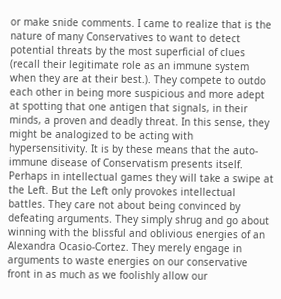or make snide comments. I came to realize that is the nature of many Conservatives to want to detect potential threats by the most superficial of clues (recall their legitimate role as an immune system when they are at their best.). They compete to outdo each other in being more suspicious and more adept at spotting that one antigen that signals, in their minds, a proven and deadly threat. In this sense, they might be analogized to be acting with hypersensitivity. It is by these means that the auto-immune disease of Conservatism presents itself. Perhaps in intellectual games they will take a swipe at the Left. But the Left only provokes intellectual battles. They care not about being convinced by defeating arguments. They simply shrug and go about winning with the blissful and oblivious energies of an Alexandra Ocasio-Cortez. They merely engage in arguments to waste energies on our conservative front in as much as we foolishly allow our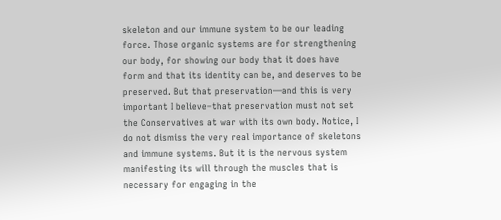skeleton and our immune system to be our leading force. Those organic systems are for strengthening our body, for showing our body that it does have form and that its identity can be, and deserves to be preserved. But that preservation—and this is very important I believe–that preservation must not set the Conservatives at war with its own body. Notice, I do not dismiss the very real importance of skeletons and immune systems. But it is the nervous system manifesting its will through the muscles that is necessary for engaging in the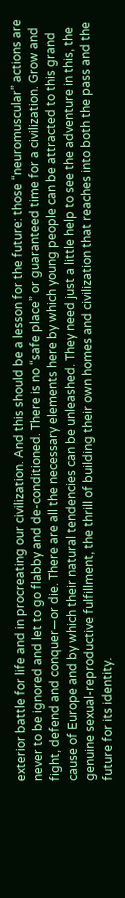exterior battle for life and in procreating our civilization. And this should be a lesson for the future: those “neuromuscular” actions are never to be ignored and let to go flabby and de-conditioned. There is no “safe place” or guaranteed time for a civilization. Grow and fight, defend and conquer—or die. There are all the necessary elements here by which young people can be attracted to this grand cause of Europe and by which their natural tendencies can be unleashed. They need just a little help to see the adventure in this, the genuine sexual-reproductive fulfillment, the thrill of building their own homes and civilization that reaches into both the pass and the future for its identity.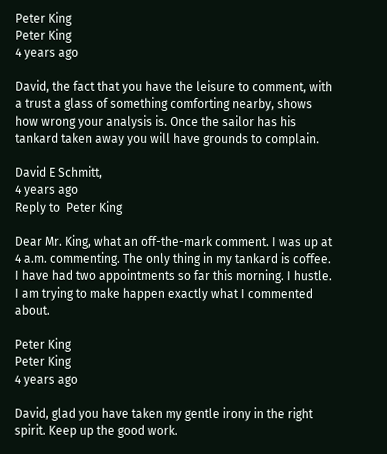Peter King
Peter King
4 years ago

David, the fact that you have the leisure to comment, with a trust a glass of something comforting nearby, shows how wrong your analysis is. Once the sailor has his tankard taken away you will have grounds to complain.

David E Schmitt,
4 years ago
Reply to  Peter King

Dear Mr. King, what an off-the-mark comment. I was up at 4 a.m. commenting. The only thing in my tankard is coffee. I have had two appointments so far this morning. I hustle. I am trying to make happen exactly what I commented about.

Peter King
Peter King
4 years ago

David, glad you have taken my gentle irony in the right spirit. Keep up the good work.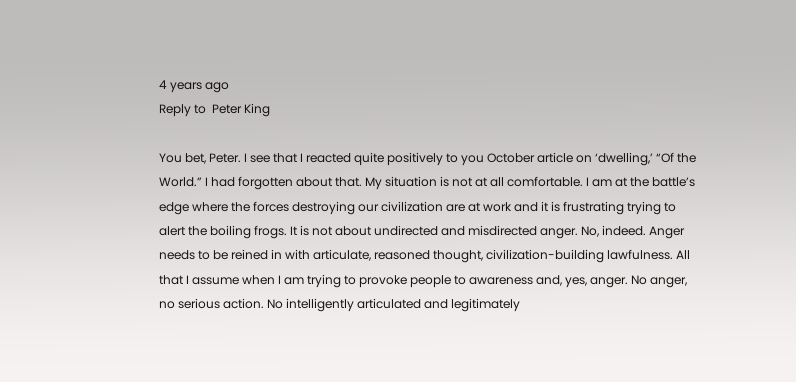4 years ago
Reply to  Peter King

You bet, Peter. I see that I reacted quite positively to you October article on ‘dwelling,’ “Of the World.” I had forgotten about that. My situation is not at all comfortable. I am at the battle’s edge where the forces destroying our civilization are at work and it is frustrating trying to alert the boiling frogs. It is not about undirected and misdirected anger. No, indeed. Anger needs to be reined in with articulate, reasoned thought, civilization-building lawfulness. All that I assume when I am trying to provoke people to awareness and, yes, anger. No anger, no serious action. No intelligently articulated and legitimately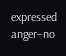expressed anger–no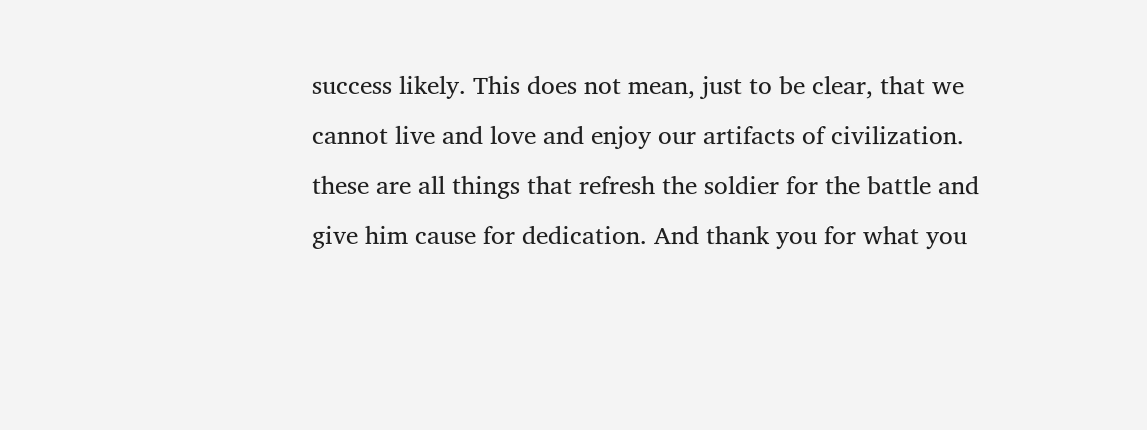success likely. This does not mean, just to be clear, that we cannot live and love and enjoy our artifacts of civilization. these are all things that refresh the soldier for the battle and give him cause for dedication. And thank you for what you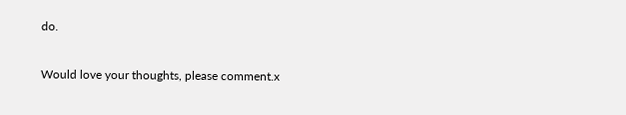do.

Would love your thoughts, please comment.x